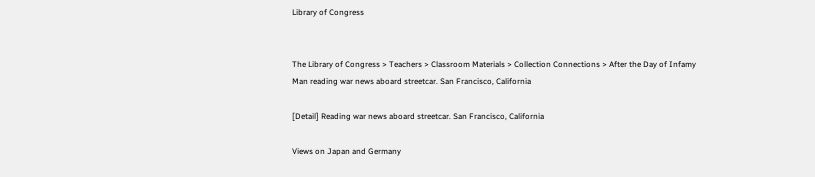Library of Congress


The Library of Congress > Teachers > Classroom Materials > Collection Connections > After the Day of Infamy
Man reading war news aboard streetcar. San Francisco, California

[Detail] Reading war news aboard streetcar. San Francisco, California

Views on Japan and Germany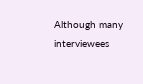Although many interviewees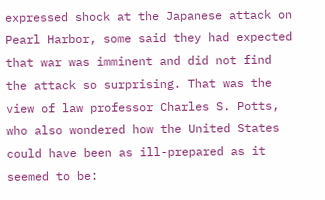expressed shock at the Japanese attack on Pearl Harbor, some said they had expected that war was imminent and did not find the attack so surprising. That was the view of law professor Charles S. Potts, who also wondered how the United States could have been as ill-prepared as it seemed to be: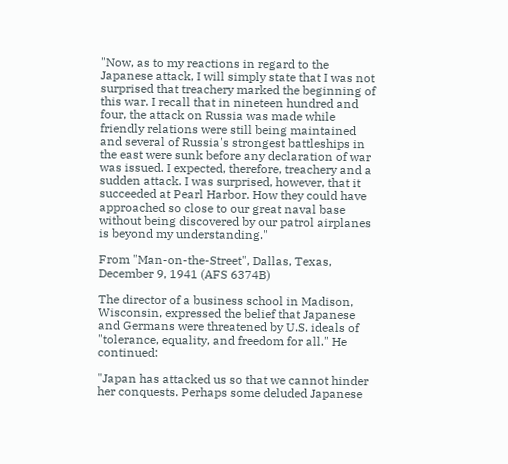"Now, as to my reactions in regard to the Japanese attack, I will simply state that I was not surprised that treachery marked the beginning of this war. I recall that in nineteen hundred and four, the attack on Russia was made while friendly relations were still being maintained and several of Russia's strongest battleships in the east were sunk before any declaration of war was issued. I expected, therefore, treachery and a sudden attack. I was surprised, however, that it succeeded at Pearl Harbor. How they could have approached so close to our great naval base without being discovered by our patrol airplanes is beyond my understanding."

From "Man-on-the-Street", Dallas, Texas, December 9, 1941 (AFS 6374B)

The director of a business school in Madison, Wisconsin, expressed the belief that Japanese and Germans were threatened by U.S. ideals of "tolerance, equality, and freedom for all." He continued:

"Japan has attacked us so that we cannot hinder her conquests. Perhaps some deluded Japanese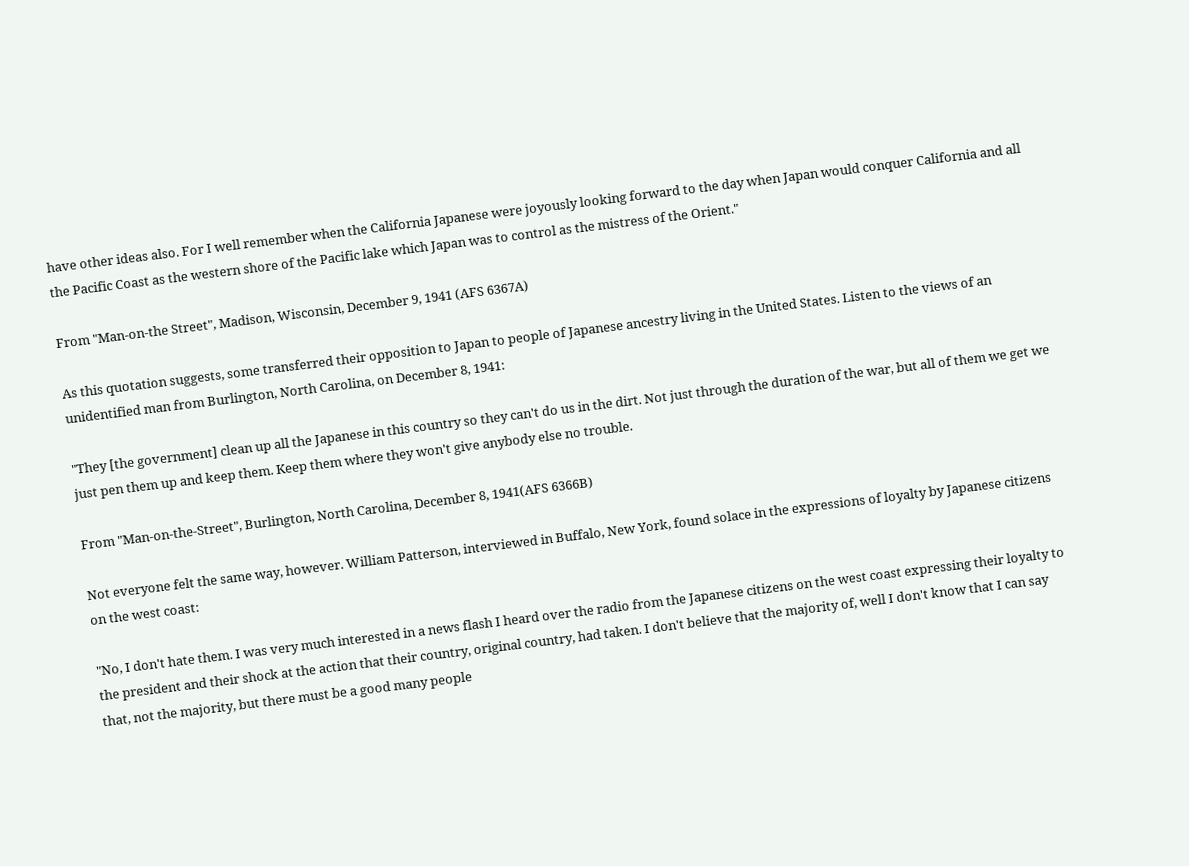have other ideas also. For I well remember when the California Japanese were joyously looking forward to the day when Japan would conquer California and all the Pacific Coast as the western shore of the Pacific lake which Japan was to control as the mistress of the Orient."

From "Man-on-the Street", Madison, Wisconsin, December 9, 1941 (AFS 6367A)

As this quotation suggests, some transferred their opposition to Japan to people of Japanese ancestry living in the United States. Listen to the views of an unidentified man from Burlington, North Carolina, on December 8, 1941:

"They [the government] clean up all the Japanese in this country so they can't do us in the dirt. Not just through the duration of the war, but all of them we get we just pen them up and keep them. Keep them where they won't give anybody else no trouble.

From "Man-on-the-Street", Burlington, North Carolina, December 8, 1941(AFS 6366B)

Not everyone felt the same way, however. William Patterson, interviewed in Buffalo, New York, found solace in the expressions of loyalty by Japanese citizens on the west coast:

"No, I don't hate them. I was very much interested in a news flash I heard over the radio from the Japanese citizens on the west coast expressing their loyalty to the president and their shock at the action that their country, original country, had taken. I don't believe that the majority of, well I don't know that I can say that, not the majority, but there must be a good many people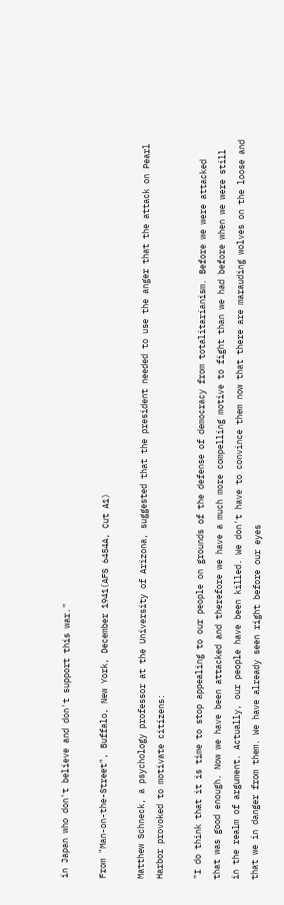in Japan who don't believe and don't support this war."

From "Man-on-the-Street", Buffalo, New York, December 1941(AFS 6454A, Cut A1)

Matthew Schneck, a psychology professor at the University of Arizona, suggested that the president needed to use the anger that the attack on Pearl Harbor provoked to motivate citizens:

"I do think that it is time to stop appealing to our people on grounds of the defense of democracy from totalitarianism. Before we were attacked that was good enough. Now we have been attacked and therefore we have a much more compelling motive to fight than we had before when we were still in the realm of argument. Actually, our people have been killed. We don't have to convince them now that there are marauding wolves on the loose and that we in danger from them. We have already seen right before our eyes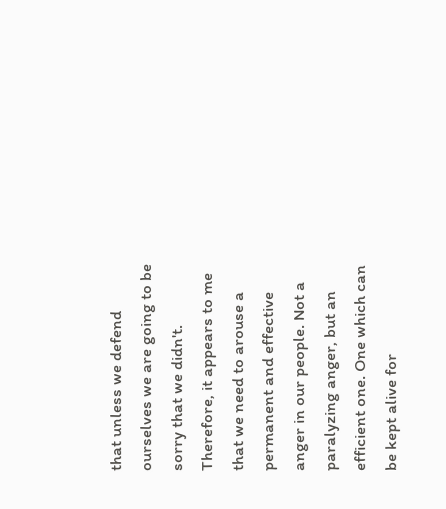that unless we defend ourselves we are going to be sorry that we didn't. Therefore, it appears to me that we need to arouse a permanent and effective anger in our people. Not a paralyzing anger, but an efficient one. One which can be kept alive for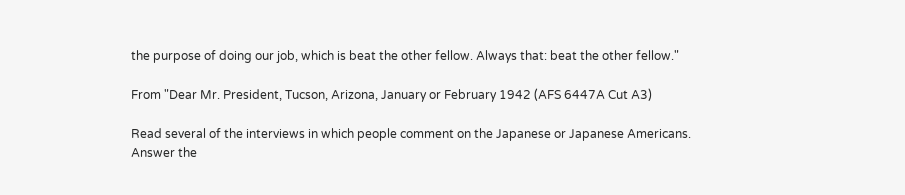the purpose of doing our job, which is beat the other fellow. Always that: beat the other fellow."

From "Dear Mr. President, Tucson, Arizona, January or February 1942 (AFS 6447A Cut A3)

Read several of the interviews in which people comment on the Japanese or Japanese Americans. Answer the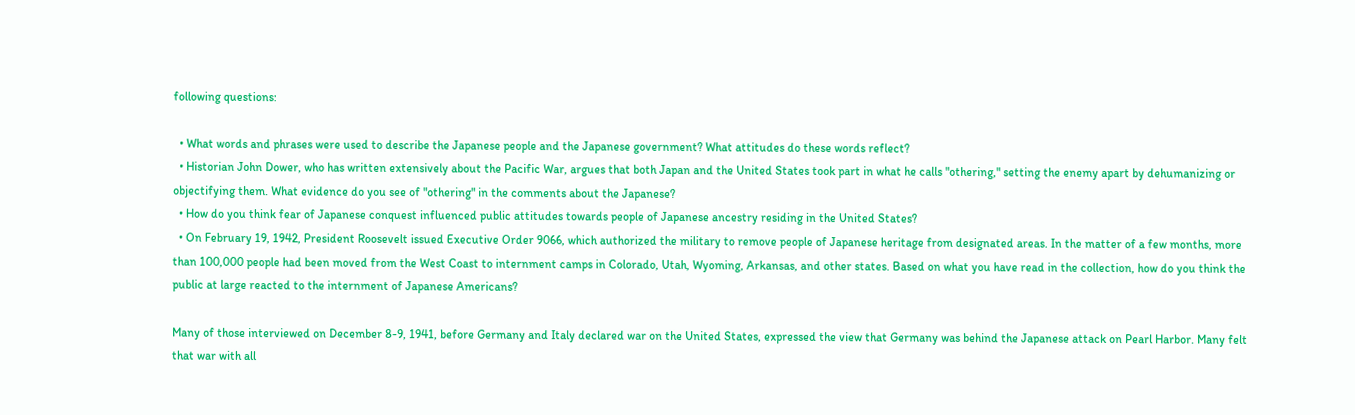following questions:

  • What words and phrases were used to describe the Japanese people and the Japanese government? What attitudes do these words reflect?
  • Historian John Dower, who has written extensively about the Pacific War, argues that both Japan and the United States took part in what he calls "othering," setting the enemy apart by dehumanizing or objectifying them. What evidence do you see of "othering" in the comments about the Japanese?
  • How do you think fear of Japanese conquest influenced public attitudes towards people of Japanese ancestry residing in the United States?
  • On February 19, 1942, President Roosevelt issued Executive Order 9066, which authorized the military to remove people of Japanese heritage from designated areas. In the matter of a few months, more than 100,000 people had been moved from the West Coast to internment camps in Colorado, Utah, Wyoming, Arkansas, and other states. Based on what you have read in the collection, how do you think the public at large reacted to the internment of Japanese Americans?

Many of those interviewed on December 8-9, 1941, before Germany and Italy declared war on the United States, expressed the view that Germany was behind the Japanese attack on Pearl Harbor. Many felt that war with all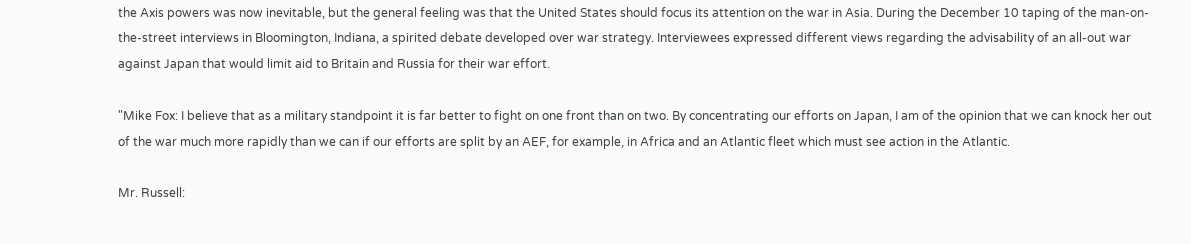the Axis powers was now inevitable, but the general feeling was that the United States should focus its attention on the war in Asia. During the December 10 taping of the man-on-the-street interviews in Bloomington, Indiana, a spirited debate developed over war strategy. Interviewees expressed different views regarding the advisability of an all-out war against Japan that would limit aid to Britain and Russia for their war effort.

"Mike Fox: I believe that as a military standpoint it is far better to fight on one front than on two. By concentrating our efforts on Japan, I am of the opinion that we can knock her out of the war much more rapidly than we can if our efforts are split by an AEF, for example, in Africa and an Atlantic fleet which must see action in the Atlantic.

Mr. Russell: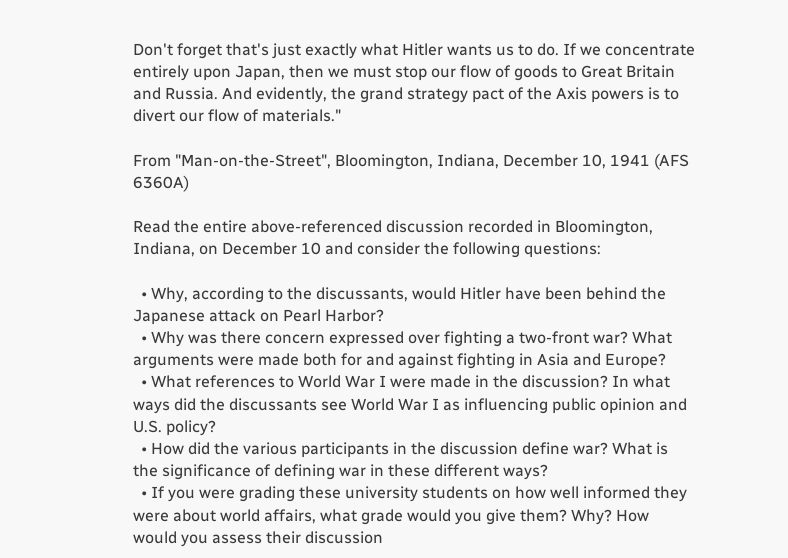Don't forget that's just exactly what Hitler wants us to do. If we concentrate entirely upon Japan, then we must stop our flow of goods to Great Britain and Russia. And evidently, the grand strategy pact of the Axis powers is to divert our flow of materials."

From "Man-on-the-Street", Bloomington, Indiana, December 10, 1941 (AFS 6360A)

Read the entire above-referenced discussion recorded in Bloomington, Indiana, on December 10 and consider the following questions:

  • Why, according to the discussants, would Hitler have been behind the Japanese attack on Pearl Harbor?
  • Why was there concern expressed over fighting a two-front war? What arguments were made both for and against fighting in Asia and Europe?
  • What references to World War I were made in the discussion? In what ways did the discussants see World War I as influencing public opinion and U.S. policy?
  • How did the various participants in the discussion define war? What is the significance of defining war in these different ways?
  • If you were grading these university students on how well informed they were about world affairs, what grade would you give them? Why? How would you assess their discussion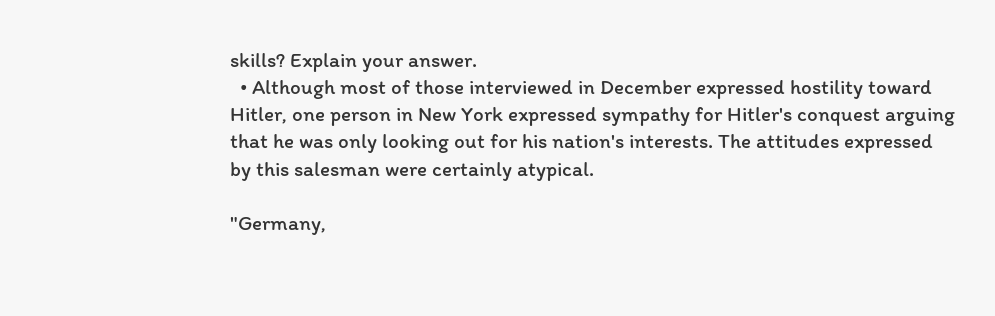skills? Explain your answer.
  • Although most of those interviewed in December expressed hostility toward Hitler, one person in New York expressed sympathy for Hitler's conquest arguing that he was only looking out for his nation's interests. The attitudes expressed by this salesman were certainly atypical.

"Germany,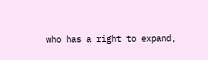who has a right to expand,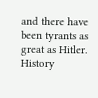and there have been tyrants as great as Hitler. History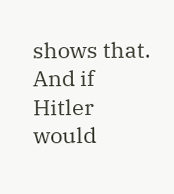shows that. And if Hitler would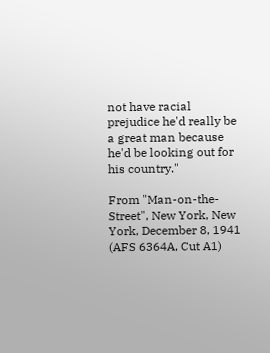not have racial prejudice he'd really be a great man because he'd be looking out for his country."

From "Man-on-the-Street", New York, New York, December 8, 1941 (AFS 6364A, Cut A1)